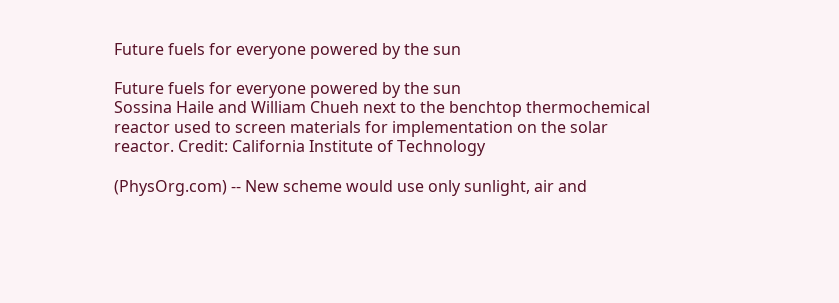Future fuels for everyone powered by the sun

Future fuels for everyone powered by the sun
Sossina Haile and William Chueh next to the benchtop thermochemical reactor used to screen materials for implementation on the solar reactor. Credit: California Institute of Technology

(PhysOrg.com) -- New scheme would use only sunlight, air and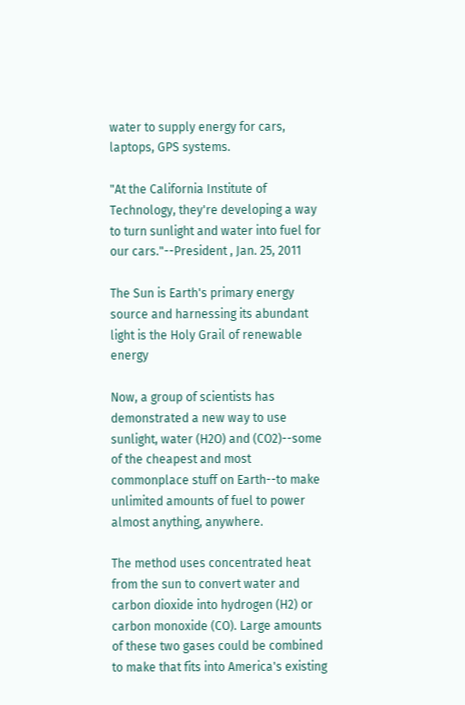water to supply energy for cars, laptops, GPS systems.

"At the California Institute of Technology, they're developing a way to turn sunlight and water into fuel for our cars."--President , Jan. 25, 2011

The Sun is Earth's primary energy source and harnessing its abundant light is the Holy Grail of renewable energy

Now, a group of scientists has demonstrated a new way to use sunlight, water (H2O) and (CO2)--some of the cheapest and most commonplace stuff on Earth--to make unlimited amounts of fuel to power almost anything, anywhere.

The method uses concentrated heat from the sun to convert water and carbon dioxide into hydrogen (H2) or carbon monoxide (CO). Large amounts of these two gases could be combined to make that fits into America's existing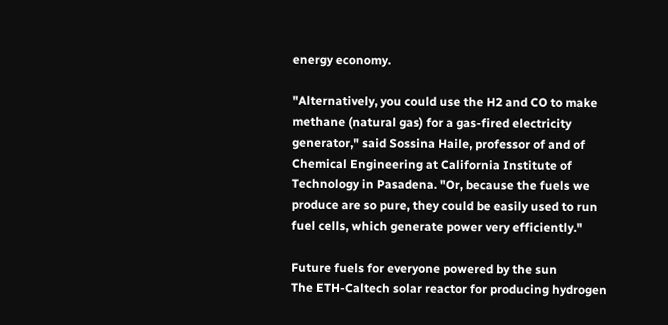energy economy.

"Alternatively, you could use the H2 and CO to make methane (natural gas) for a gas-fired electricity generator," said Sossina Haile, professor of and of Chemical Engineering at California Institute of Technology in Pasadena. "Or, because the fuels we produce are so pure, they could be easily used to run fuel cells, which generate power very efficiently."

Future fuels for everyone powered by the sun
The ETH-Caltech solar reactor for producing hydrogen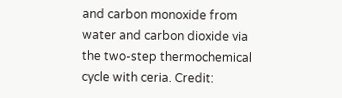and carbon monoxide from water and carbon dioxide via the two-step thermochemical cycle with ceria. Credit: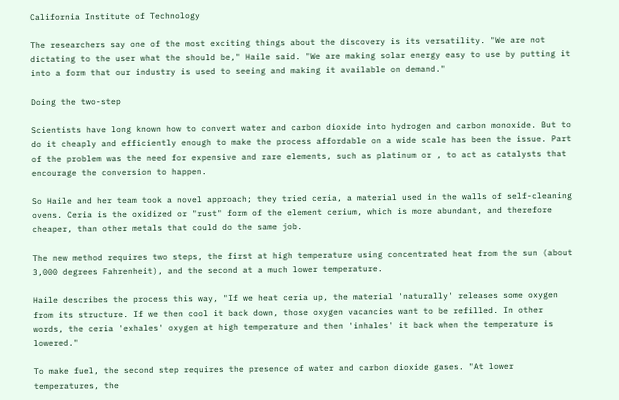California Institute of Technology

The researchers say one of the most exciting things about the discovery is its versatility. "We are not dictating to the user what the should be," Haile said. "We are making solar energy easy to use by putting it into a form that our industry is used to seeing and making it available on demand."

Doing the two-step

Scientists have long known how to convert water and carbon dioxide into hydrogen and carbon monoxide. But to do it cheaply and efficiently enough to make the process affordable on a wide scale has been the issue. Part of the problem was the need for expensive and rare elements, such as platinum or , to act as catalysts that encourage the conversion to happen.

So Haile and her team took a novel approach; they tried ceria, a material used in the walls of self-cleaning ovens. Ceria is the oxidized or "rust" form of the element cerium, which is more abundant, and therefore cheaper, than other metals that could do the same job.

The new method requires two steps, the first at high temperature using concentrated heat from the sun (about 3,000 degrees Fahrenheit), and the second at a much lower temperature.

Haile describes the process this way, "If we heat ceria up, the material 'naturally' releases some oxygen from its structure. If we then cool it back down, those oxygen vacancies want to be refilled. In other words, the ceria 'exhales' oxygen at high temperature and then 'inhales' it back when the temperature is lowered."

To make fuel, the second step requires the presence of water and carbon dioxide gases. "At lower temperatures, the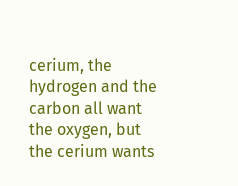cerium, the hydrogen and the carbon all want the oxygen, but the cerium wants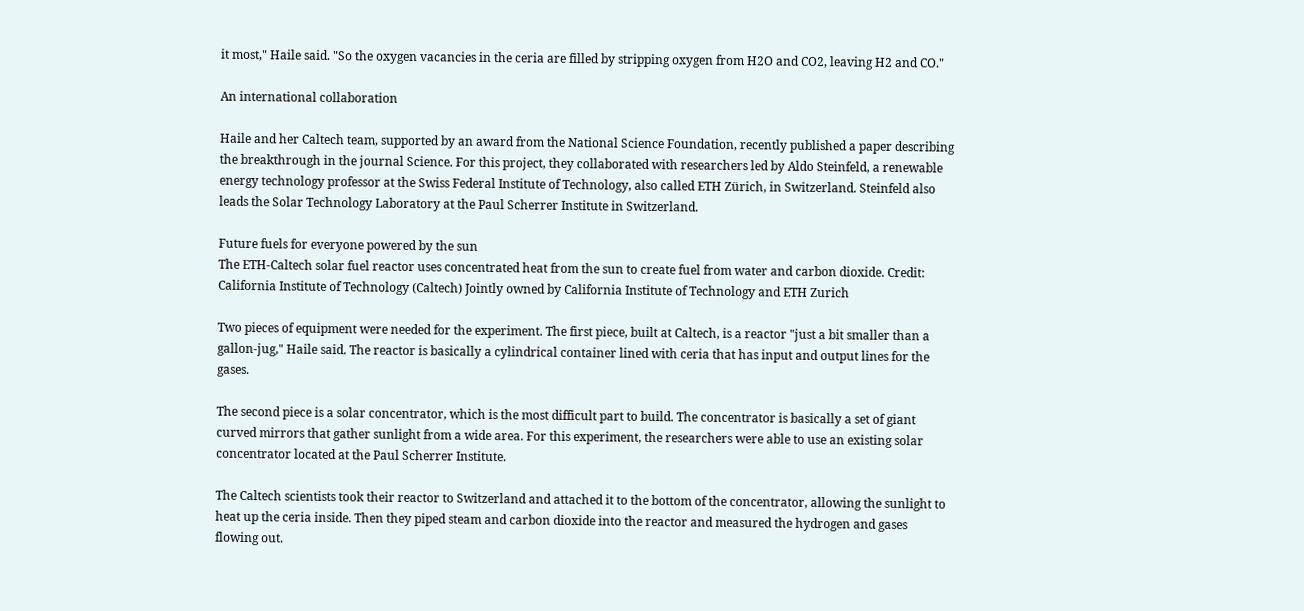it most," Haile said. "So the oxygen vacancies in the ceria are filled by stripping oxygen from H2O and CO2, leaving H2 and CO."

An international collaboration

Haile and her Caltech team, supported by an award from the National Science Foundation, recently published a paper describing the breakthrough in the journal Science. For this project, they collaborated with researchers led by Aldo Steinfeld, a renewable energy technology professor at the Swiss Federal Institute of Technology, also called ETH Zürich, in Switzerland. Steinfeld also leads the Solar Technology Laboratory at the Paul Scherrer Institute in Switzerland.

Future fuels for everyone powered by the sun
The ETH-Caltech solar fuel reactor uses concentrated heat from the sun to create fuel from water and carbon dioxide. Credit: California Institute of Technology (Caltech) Jointly owned by California Institute of Technology and ETH Zurich

Two pieces of equipment were needed for the experiment. The first piece, built at Caltech, is a reactor "just a bit smaller than a gallon-jug," Haile said. The reactor is basically a cylindrical container lined with ceria that has input and output lines for the gases.

The second piece is a solar concentrator, which is the most difficult part to build. The concentrator is basically a set of giant curved mirrors that gather sunlight from a wide area. For this experiment, the researchers were able to use an existing solar concentrator located at the Paul Scherrer Institute.

The Caltech scientists took their reactor to Switzerland and attached it to the bottom of the concentrator, allowing the sunlight to heat up the ceria inside. Then they piped steam and carbon dioxide into the reactor and measured the hydrogen and gases flowing out.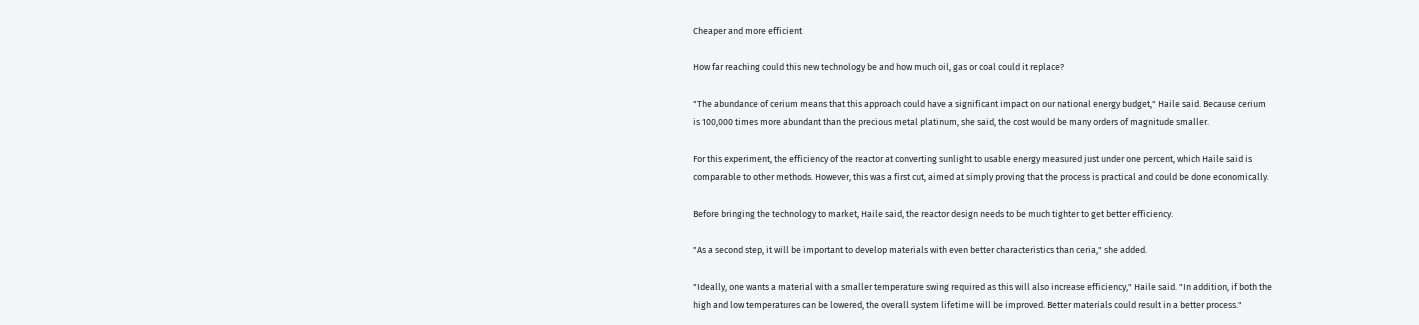Cheaper and more efficient

How far reaching could this new technology be and how much oil, gas or coal could it replace?

"The abundance of cerium means that this approach could have a significant impact on our national energy budget," Haile said. Because cerium is 100,000 times more abundant than the precious metal platinum, she said, the cost would be many orders of magnitude smaller.

For this experiment, the efficiency of the reactor at converting sunlight to usable energy measured just under one percent, which Haile said is comparable to other methods. However, this was a first cut, aimed at simply proving that the process is practical and could be done economically.

Before bringing the technology to market, Haile said, the reactor design needs to be much tighter to get better efficiency.

"As a second step, it will be important to develop materials with even better characteristics than ceria," she added.

"Ideally, one wants a material with a smaller temperature swing required as this will also increase efficiency," Haile said. "In addition, if both the high and low temperatures can be lowered, the overall system lifetime will be improved. Better materials could result in a better process."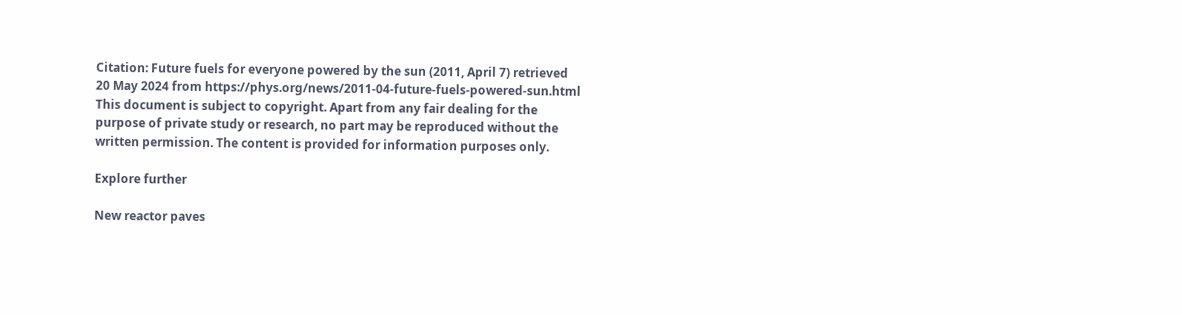Citation: Future fuels for everyone powered by the sun (2011, April 7) retrieved 20 May 2024 from https://phys.org/news/2011-04-future-fuels-powered-sun.html
This document is subject to copyright. Apart from any fair dealing for the purpose of private study or research, no part may be reproduced without the written permission. The content is provided for information purposes only.

Explore further

New reactor paves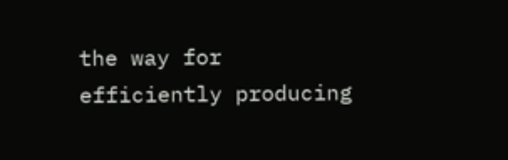the way for efficiently producing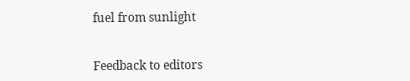fuel from sunlight


Feedback to editors